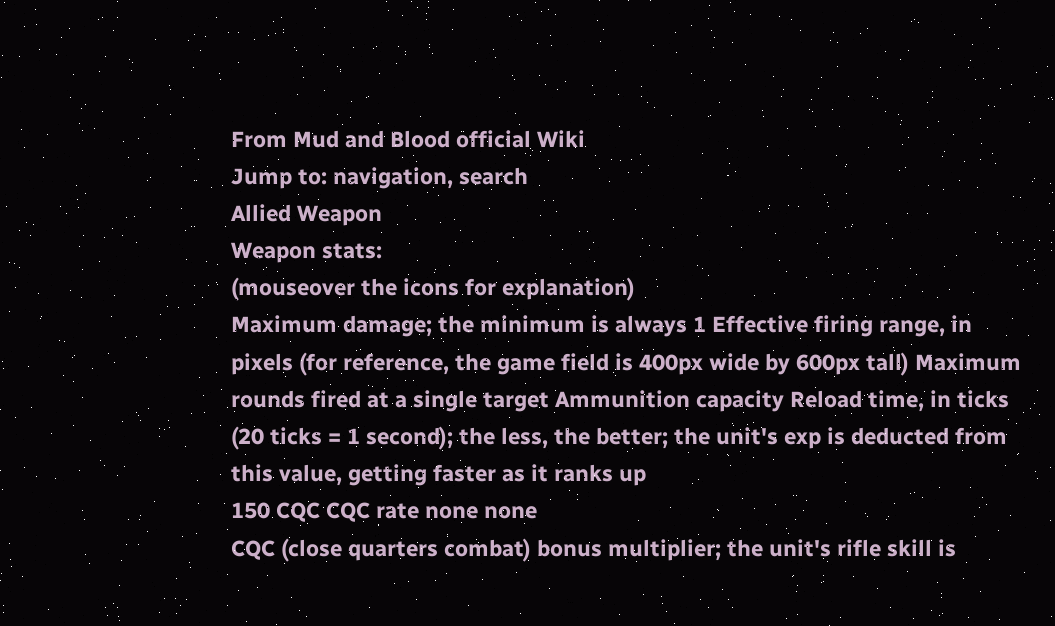From Mud and Blood official Wiki
Jump to: navigation, search
Allied Weapon
Weapon stats:
(mouseover the icons for explanation)
Maximum damage; the minimum is always 1 Effective firing range, in pixels (for reference, the game field is 400px wide by 600px tall) Maximum rounds fired at a single target Ammunition capacity Reload time, in ticks (20 ticks = 1 second); the less, the better; the unit's exp is deducted from this value, getting faster as it ranks up
150 CQC CQC rate none none
CQC (close quarters combat) bonus multiplier; the unit's rifle skill is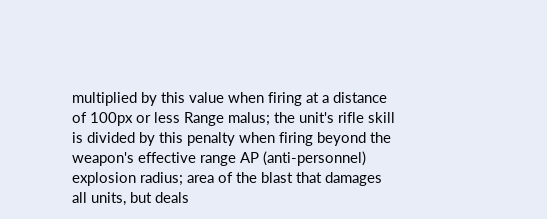multiplied by this value when firing at a distance of 100px or less Range malus; the unit's rifle skill is divided by this penalty when firing beyond the weapon's effective range AP (anti-personnel) explosion radius; area of the blast that damages all units, but deals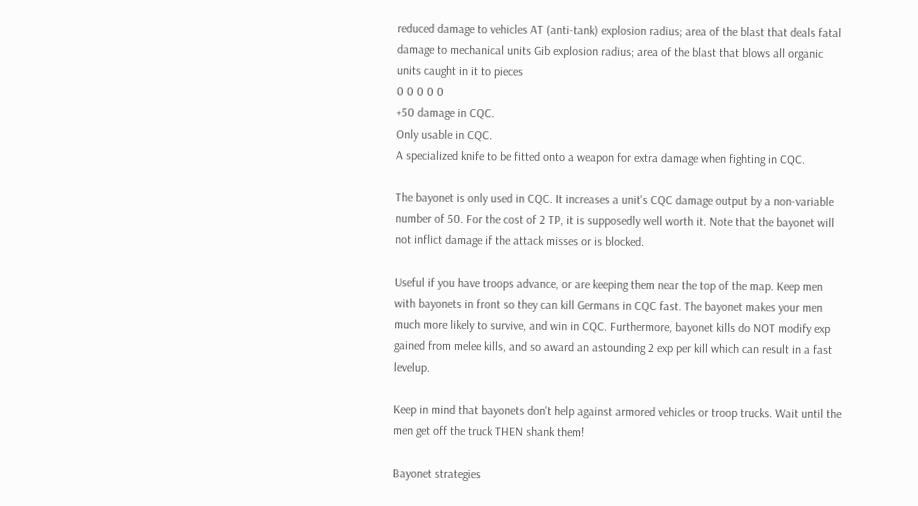reduced damage to vehicles AT (anti-tank) explosion radius; area of the blast that deals fatal damage to mechanical units Gib explosion radius; area of the blast that blows all organic units caught in it to pieces
0 0 0 0 0
+50 damage in CQC.
Only usable in CQC.
A specialized knife to be fitted onto a weapon for extra damage when fighting in CQC.

The bayonet is only used in CQC. It increases a unit's CQC damage output by a non-variable number of 50. For the cost of 2 TP, it is supposedly well worth it. Note that the bayonet will not inflict damage if the attack misses or is blocked.

Useful if you have troops advance, or are keeping them near the top of the map. Keep men with bayonets in front so they can kill Germans in CQC fast. The bayonet makes your men much more likely to survive, and win in CQC. Furthermore, bayonet kills do NOT modify exp gained from melee kills, and so award an astounding 2 exp per kill which can result in a fast levelup.

Keep in mind that bayonets don't help against armored vehicles or troop trucks. Wait until the men get off the truck THEN shank them!

Bayonet strategies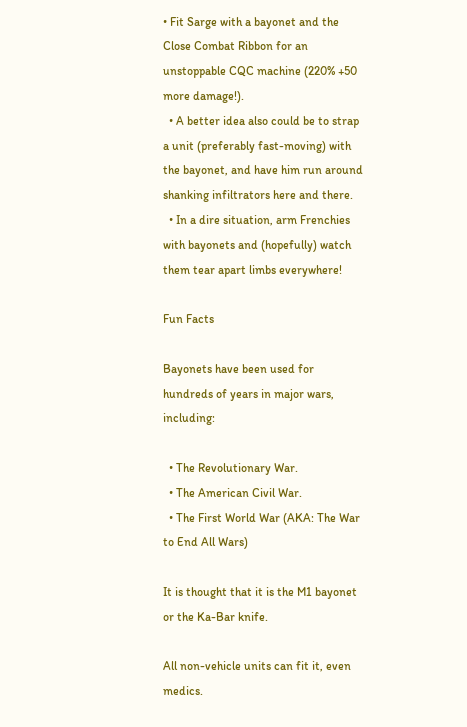• Fit Sarge with a bayonet and the Close Combat Ribbon for an unstoppable CQC machine (220% +50 more damage!).
  • A better idea also could be to strap a unit (preferably fast-moving) with the bayonet, and have him run around shanking infiltrators here and there.
  • In a dire situation, arm Frenchies with bayonets and (hopefully) watch them tear apart limbs everywhere!

Fun Facts

Bayonets have been used for hundreds of years in major wars, including:

  • The Revolutionary War.
  • The American Civil War.
  • The First World War (AKA: The War to End All Wars)

It is thought that it is the M1 bayonet or the Ka-Bar knife.

All non-vehicle units can fit it, even medics.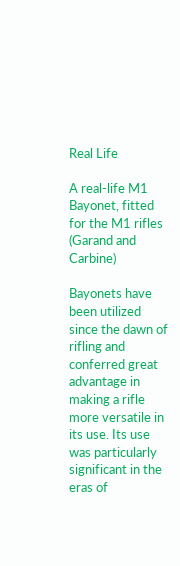Real Life

A real-life M1 Bayonet, fitted for the M1 rifles (Garand and Carbine)

Bayonets have been utilized since the dawn of rifling and conferred great advantage in making a rifle more versatile in its use. Its use was particularly significant in the eras of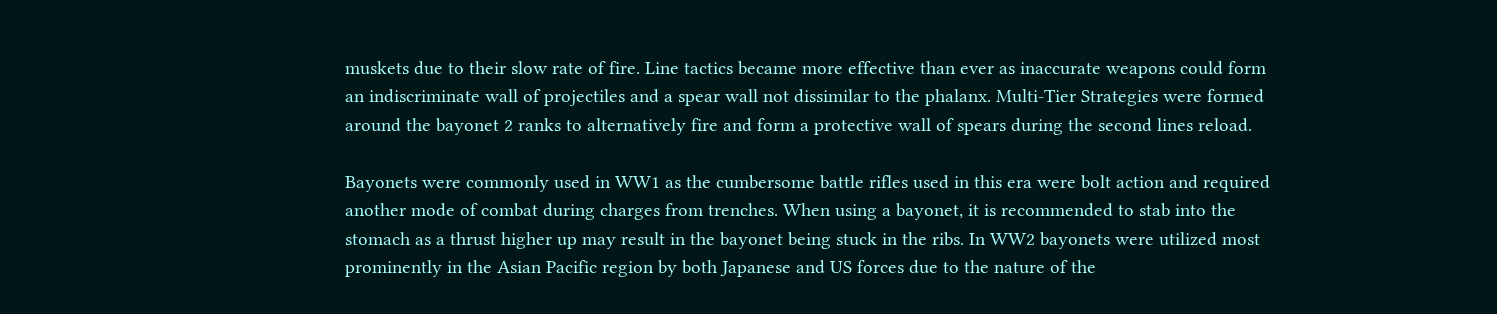muskets due to their slow rate of fire. Line tactics became more effective than ever as inaccurate weapons could form an indiscriminate wall of projectiles and a spear wall not dissimilar to the phalanx. Multi-Tier Strategies were formed around the bayonet 2 ranks to alternatively fire and form a protective wall of spears during the second lines reload.

Bayonets were commonly used in WW1 as the cumbersome battle rifles used in this era were bolt action and required another mode of combat during charges from trenches. When using a bayonet, it is recommended to stab into the stomach as a thrust higher up may result in the bayonet being stuck in the ribs. In WW2 bayonets were utilized most prominently in the Asian Pacific region by both Japanese and US forces due to the nature of the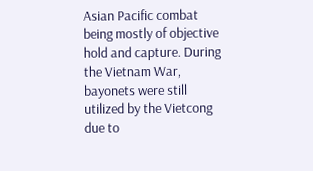Asian Pacific combat being mostly of objective hold and capture. During the Vietnam War, bayonets were still utilized by the Vietcong due to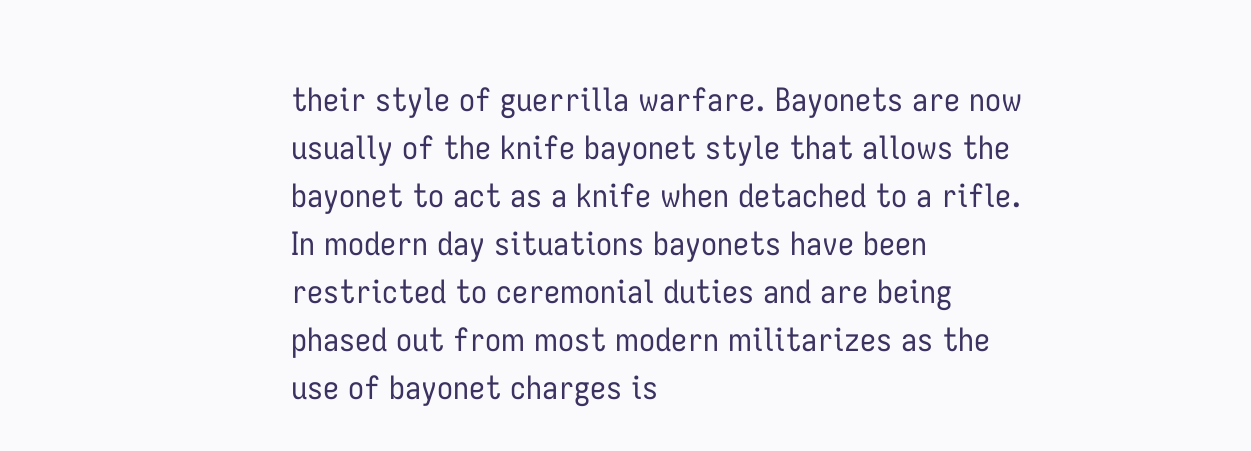their style of guerrilla warfare. Bayonets are now usually of the knife bayonet style that allows the bayonet to act as a knife when detached to a rifle. In modern day situations bayonets have been restricted to ceremonial duties and are being phased out from most modern militarizes as the use of bayonet charges is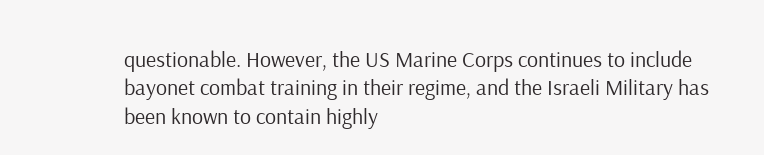questionable. However, the US Marine Corps continues to include bayonet combat training in their regime, and the Israeli Military has been known to contain highly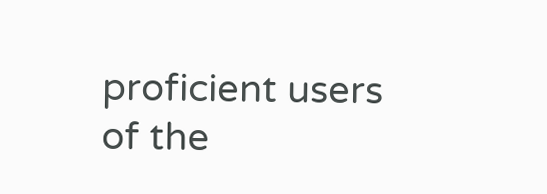proficient users of the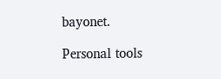bayonet.

Personal tools